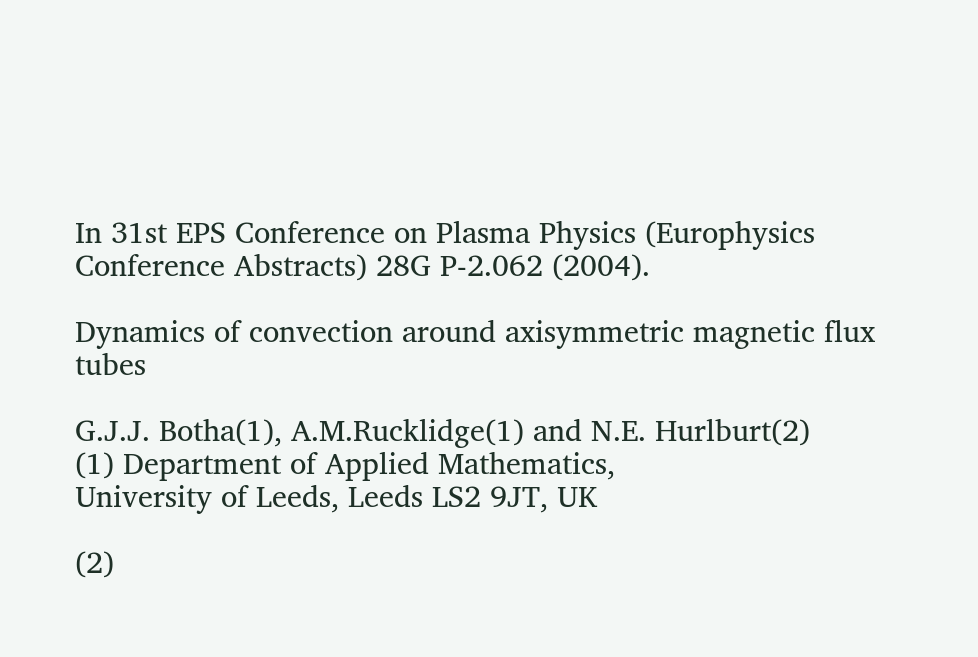In 31st EPS Conference on Plasma Physics (Europhysics Conference Abstracts) 28G P-2.062 (2004).

Dynamics of convection around axisymmetric magnetic flux tubes

G.J.J. Botha(1), A.M.Rucklidge(1) and N.E. Hurlburt(2)
(1) Department of Applied Mathematics,
University of Leeds, Leeds LS2 9JT, UK

(2)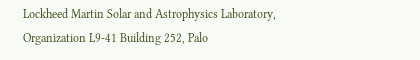Lockheed Martin Solar and Astrophysics Laboratory,
Organization L9-41 Building 252, Palo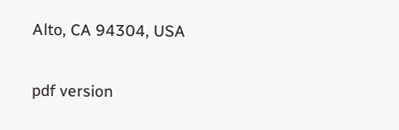Alto, CA 94304, USA

pdf version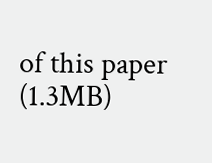of this paper (1.3MB)